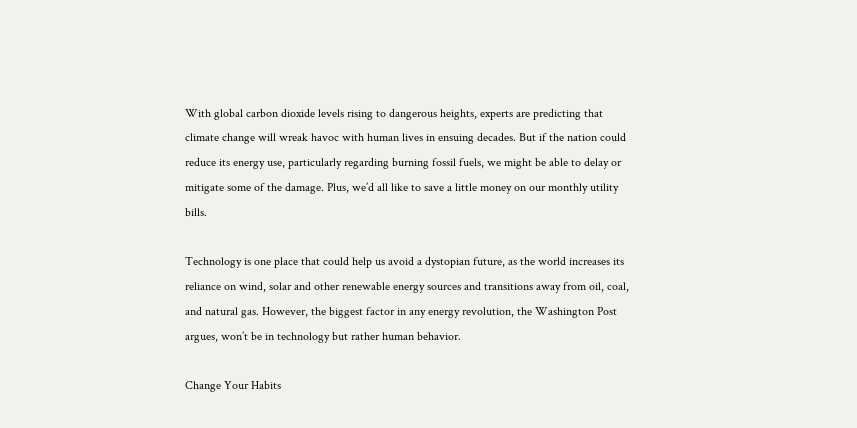With global carbon dioxide levels rising to dangerous heights, experts are predicting that climate change will wreak havoc with human lives in ensuing decades. But if the nation could reduce its energy use, particularly regarding burning fossil fuels, we might be able to delay or mitigate some of the damage. Plus, we’d all like to save a little money on our monthly utility bills.

Technology is one place that could help us avoid a dystopian future, as the world increases its reliance on wind, solar and other renewable energy sources and transitions away from oil, coal, and natural gas. However, the biggest factor in any energy revolution, the Washington Post argues, won’t be in technology but rather human behavior.

Change Your Habits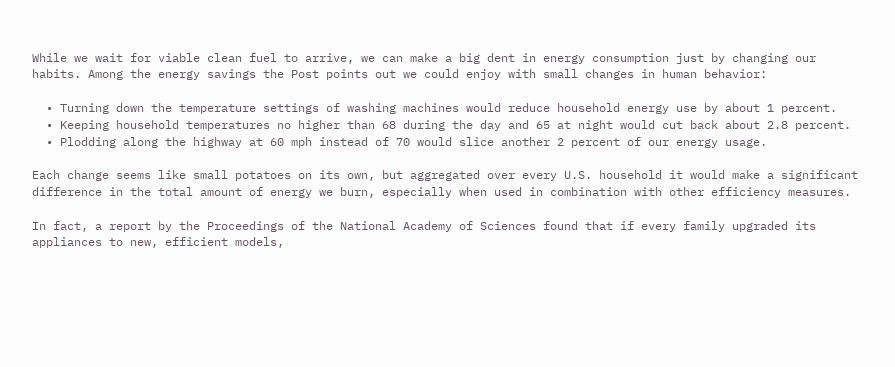While we wait for viable clean fuel to arrive, we can make a big dent in energy consumption just by changing our habits. Among the energy savings the Post points out we could enjoy with small changes in human behavior:

  • Turning down the temperature settings of washing machines would reduce household energy use by about 1 percent.
  • Keeping household temperatures no higher than 68 during the day and 65 at night would cut back about 2.8 percent.
  • Plodding along the highway at 60 mph instead of 70 would slice another 2 percent of our energy usage.

Each change seems like small potatoes on its own, but aggregated over every U.S. household it would make a significant difference in the total amount of energy we burn, especially when used in combination with other efficiency measures.

In fact, a report by the Proceedings of the National Academy of Sciences found that if every family upgraded its appliances to new, efficient models,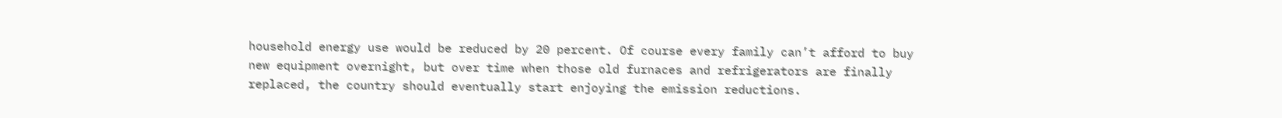household energy use would be reduced by 20 percent. Of course every family can’t afford to buy new equipment overnight, but over time when those old furnaces and refrigerators are finally replaced, the country should eventually start enjoying the emission reductions.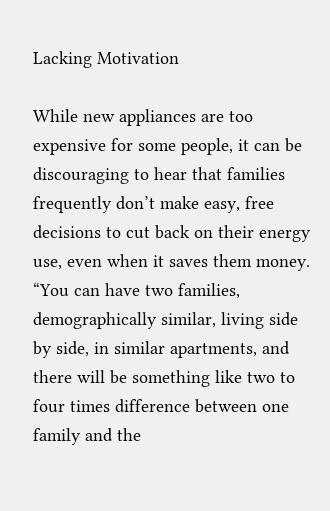Lacking Motivation

While new appliances are too expensive for some people, it can be discouraging to hear that families frequently don’t make easy, free decisions to cut back on their energy use, even when it saves them money. “You can have two families, demographically similar, living side by side, in similar apartments, and there will be something like two to four times difference between one family and the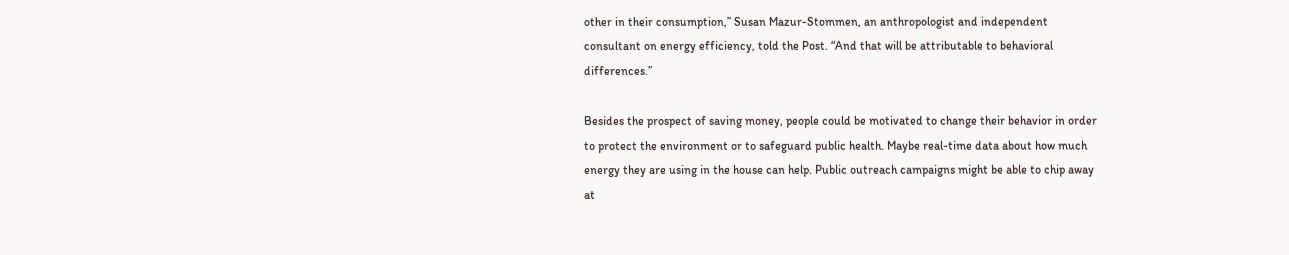other in their consumption,” Susan Mazur-Stommen, an anthropologist and independent consultant on energy efficiency, told the Post. “And that will be attributable to behavioral differences.”

Besides the prospect of saving money, people could be motivated to change their behavior in order to protect the environment or to safeguard public health. Maybe real-time data about how much energy they are using in the house can help. Public outreach campaigns might be able to chip away at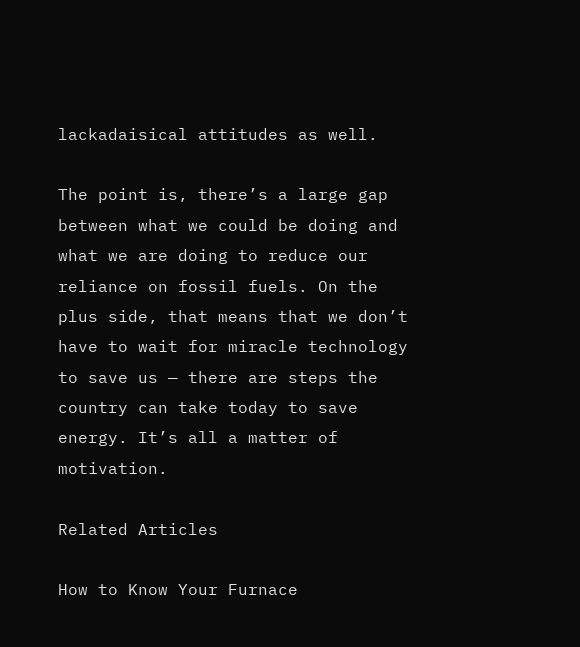lackadaisical attitudes as well.

The point is, there’s a large gap between what we could be doing and what we are doing to reduce our reliance on fossil fuels. On the plus side, that means that we don’t have to wait for miracle technology to save us — there are steps the country can take today to save energy. It’s all a matter of motivation.

Related Articles

How to Know Your Furnace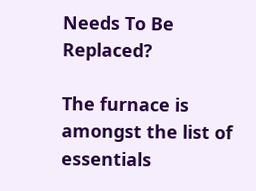Needs To Be Replaced?

The furnace is amongst the list of essentials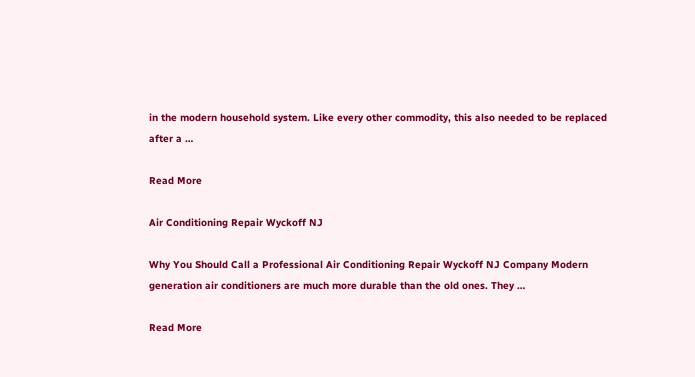in the modern household system. Like every other commodity, this also needed to be replaced after a …

Read More

Air Conditioning Repair Wyckoff NJ

Why You Should Call a Professional Air Conditioning Repair Wyckoff NJ Company Modern generation air conditioners are much more durable than the old ones. They …

Read More